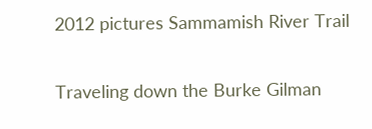2012 pictures Sammamish River Trail

Traveling down the Burke Gilman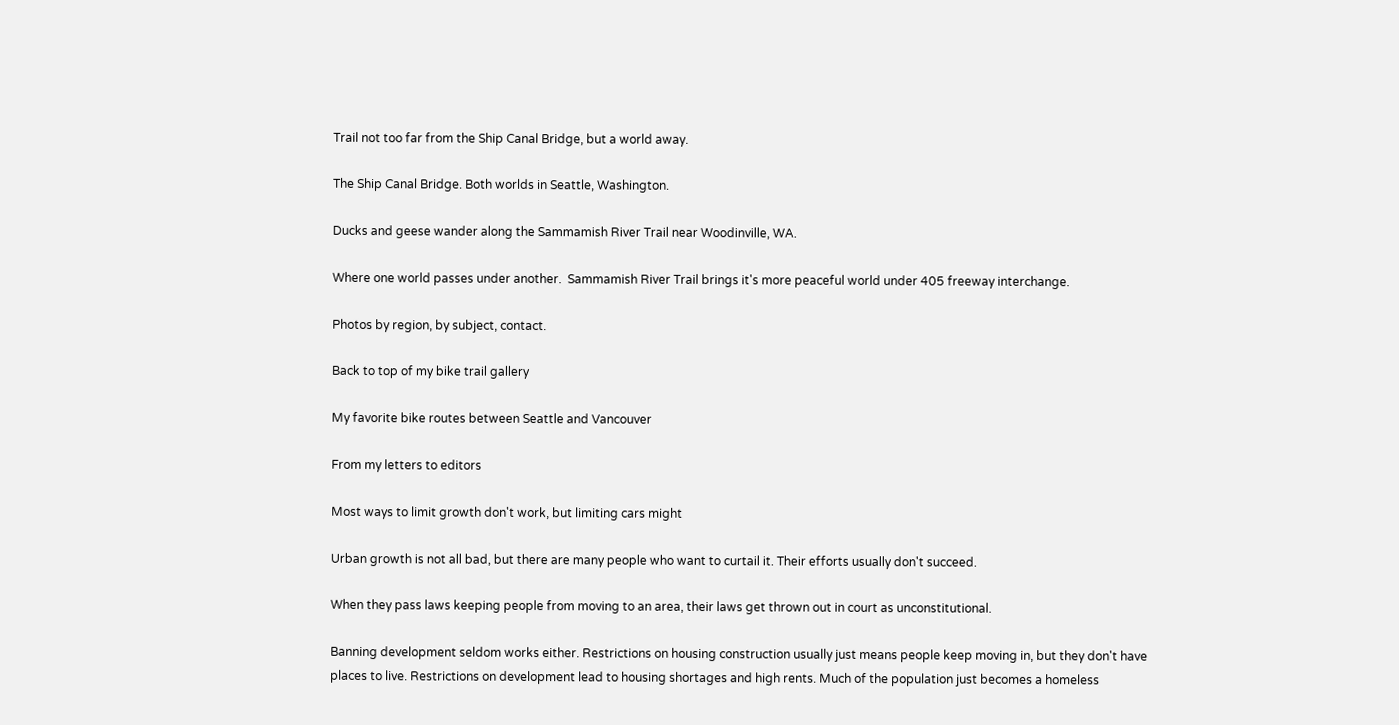Trail not too far from the Ship Canal Bridge, but a world away.

The Ship Canal Bridge. Both worlds in Seattle, Washington.

Ducks and geese wander along the Sammamish River Trail near Woodinville, WA.

Where one world passes under another.  Sammamish River Trail brings it's more peaceful world under 405 freeway interchange.

Photos by region, by subject, contact.

Back to top of my bike trail gallery

My favorite bike routes between Seattle and Vancouver

From my letters to editors

Most ways to limit growth don't work, but limiting cars might

Urban growth is not all bad, but there are many people who want to curtail it. Their efforts usually don't succeed.

When they pass laws keeping people from moving to an area, their laws get thrown out in court as unconstitutional.

Banning development seldom works either. Restrictions on housing construction usually just means people keep moving in, but they don't have places to live. Restrictions on development lead to housing shortages and high rents. Much of the population just becomes a homeless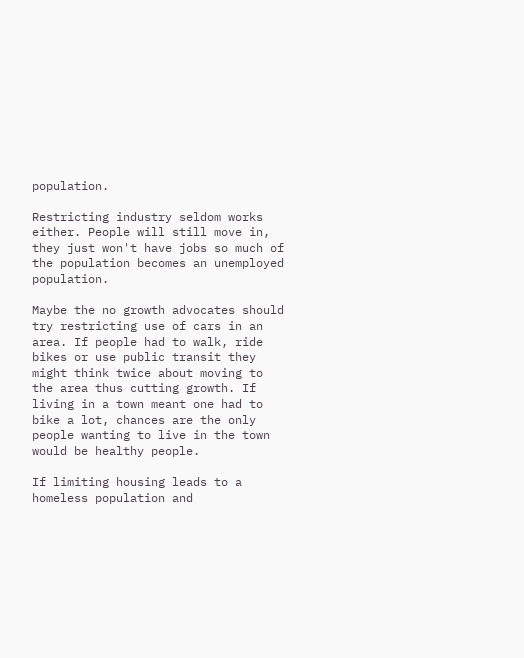population.

Restricting industry seldom works either. People will still move in, they just won't have jobs so much of the population becomes an unemployed population.

Maybe the no growth advocates should try restricting use of cars in an area. If people had to walk, ride bikes or use public transit they might think twice about moving to the area thus cutting growth. If living in a town meant one had to bike a lot, chances are the only people wanting to live in the town would be healthy people.

If limiting housing leads to a homeless population and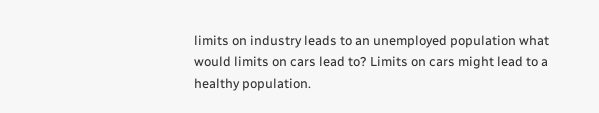limits on industry leads to an unemployed population what would limits on cars lead to? Limits on cars might lead to a healthy population.